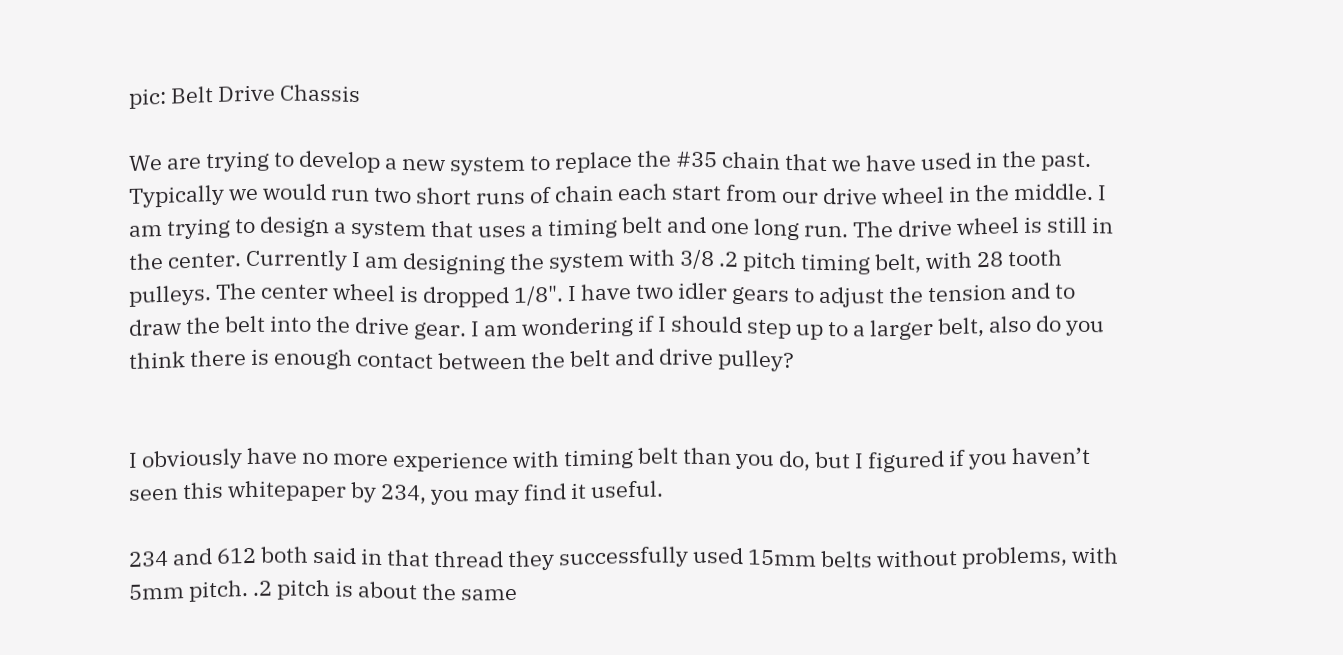pic: Belt Drive Chassis

We are trying to develop a new system to replace the #35 chain that we have used in the past. Typically we would run two short runs of chain each start from our drive wheel in the middle. I am trying to design a system that uses a timing belt and one long run. The drive wheel is still in the center. Currently I am designing the system with 3/8 .2 pitch timing belt, with 28 tooth pulleys. The center wheel is dropped 1/8". I have two idler gears to adjust the tension and to draw the belt into the drive gear. I am wondering if I should step up to a larger belt, also do you think there is enough contact between the belt and drive pulley?


I obviously have no more experience with timing belt than you do, but I figured if you haven’t seen this whitepaper by 234, you may find it useful.

234 and 612 both said in that thread they successfully used 15mm belts without problems, with 5mm pitch. .2 pitch is about the same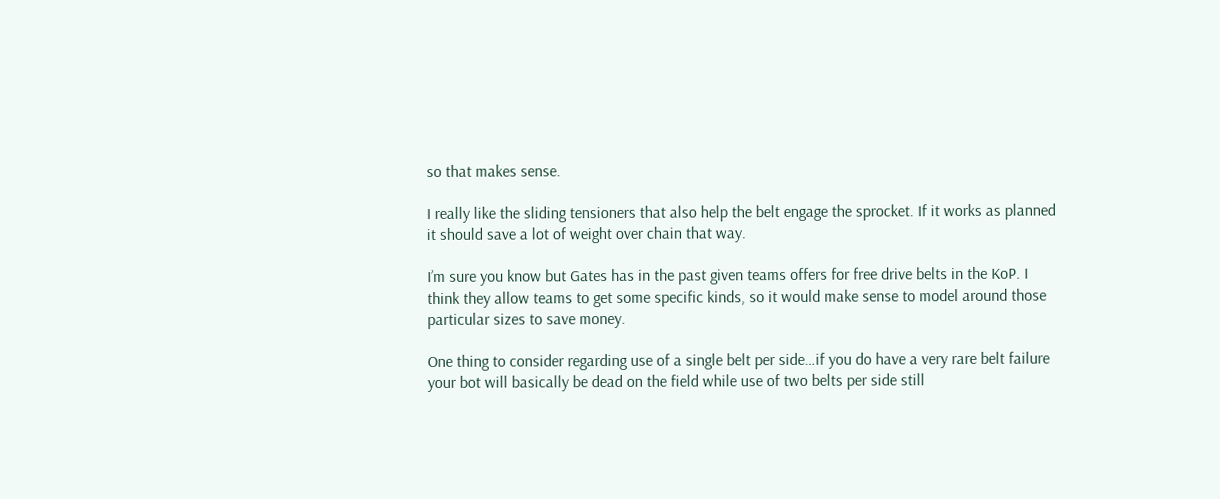so that makes sense.

I really like the sliding tensioners that also help the belt engage the sprocket. If it works as planned it should save a lot of weight over chain that way.

I’m sure you know but Gates has in the past given teams offers for free drive belts in the KoP. I think they allow teams to get some specific kinds, so it would make sense to model around those particular sizes to save money.

One thing to consider regarding use of a single belt per side…if you do have a very rare belt failure your bot will basically be dead on the field while use of two belts per side still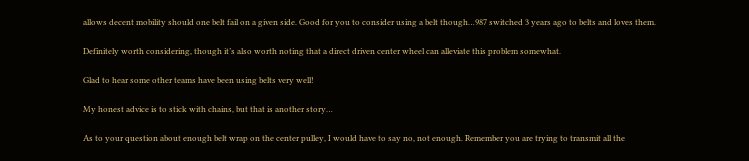allows decent mobility should one belt fail on a given side. Good for you to consider using a belt though…987 switched 3 years ago to belts and loves them.

Definitely worth considering, though it’s also worth noting that a direct driven center wheel can alleviate this problem somewhat.

Glad to hear some other teams have been using belts very well!

My honest advice is to stick with chains, but that is another story…

As to your question about enough belt wrap on the center pulley, I would have to say no, not enough. Remember you are trying to transmit all the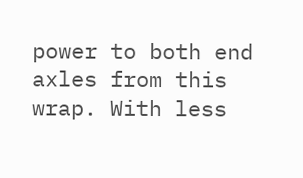power to both end axles from this wrap. With less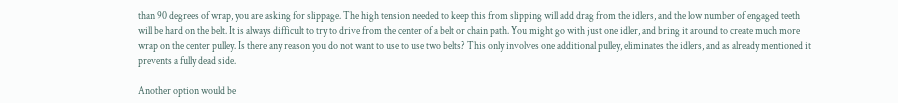than 90 degrees of wrap, you are asking for slippage. The high tension needed to keep this from slipping will add drag from the idlers, and the low number of engaged teeth will be hard on the belt. It is always difficult to try to drive from the center of a belt or chain path. You might go with just one idler, and bring it around to create much more wrap on the center pulley. Is there any reason you do not want to use to use two belts? This only involves one additional pulley, eliminates the idlers, and as already mentioned it prevents a fully dead side.

Another option would be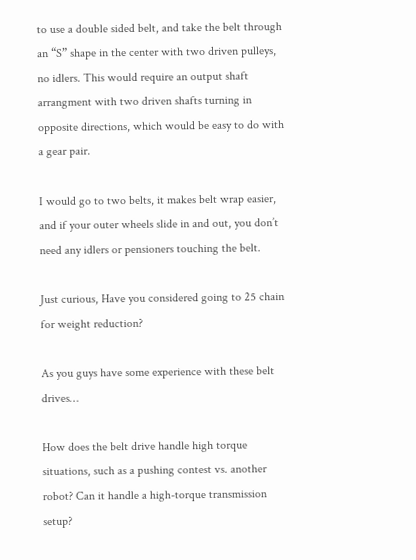to use a double sided belt, and take the belt through an “S” shape in the center with two driven pulleys, no idlers. This would require an output shaft arrangment with two driven shafts turning in opposite directions, which would be easy to do with a gear pair.

I would go to two belts, it makes belt wrap easier, and if your outer wheels slide in and out, you don’t need any idlers or pensioners touching the belt.

Just curious, Have you considered going to 25 chain for weight reduction?

As you guys have some experience with these belt drives…

How does the belt drive handle high torque situations, such as a pushing contest vs. another robot? Can it handle a high-torque transmission setup?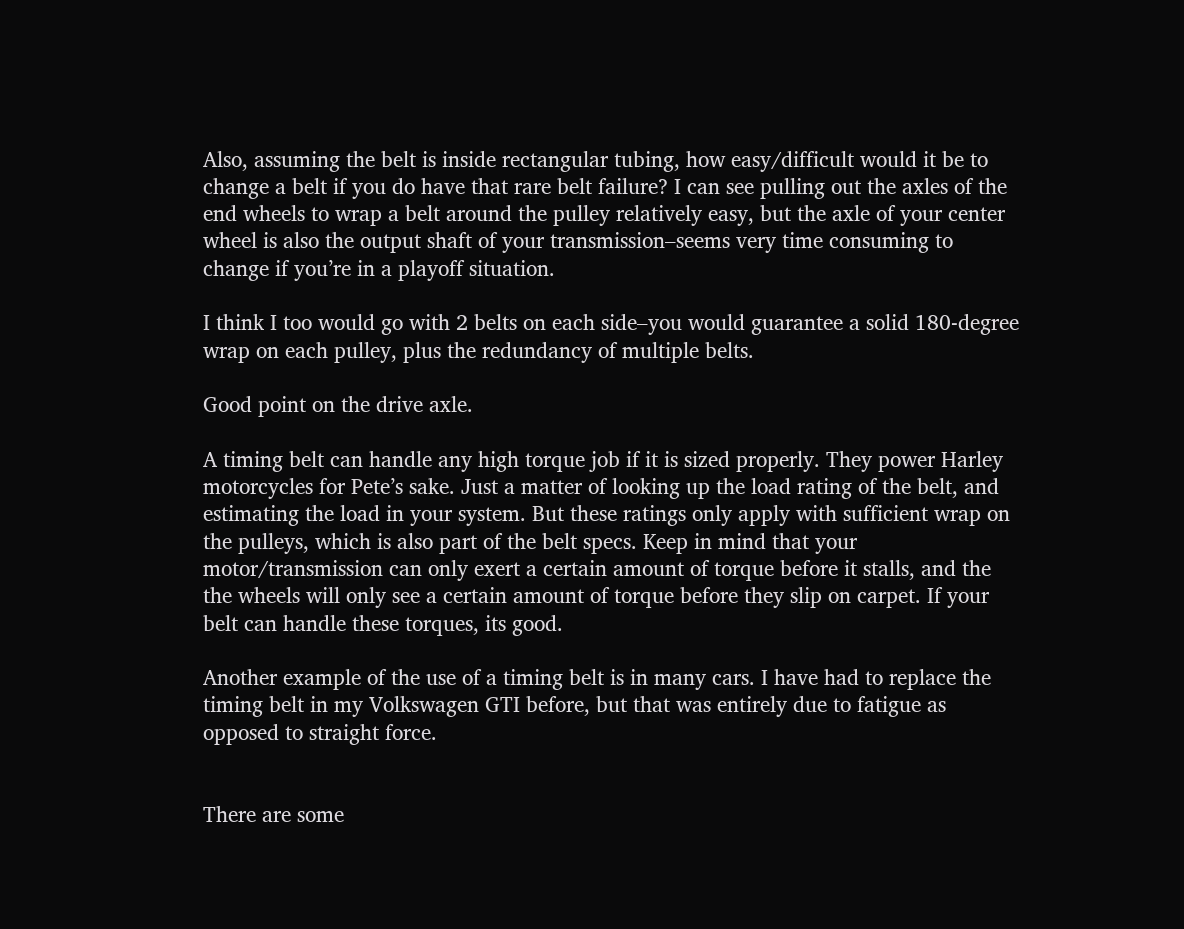Also, assuming the belt is inside rectangular tubing, how easy/difficult would it be to change a belt if you do have that rare belt failure? I can see pulling out the axles of the end wheels to wrap a belt around the pulley relatively easy, but the axle of your center wheel is also the output shaft of your transmission–seems very time consuming to change if you’re in a playoff situation.

I think I too would go with 2 belts on each side–you would guarantee a solid 180-degree wrap on each pulley, plus the redundancy of multiple belts.

Good point on the drive axle.

A timing belt can handle any high torque job if it is sized properly. They power Harley motorcycles for Pete’s sake. Just a matter of looking up the load rating of the belt, and estimating the load in your system. But these ratings only apply with sufficient wrap on the pulleys, which is also part of the belt specs. Keep in mind that your motor/transmission can only exert a certain amount of torque before it stalls, and the the wheels will only see a certain amount of torque before they slip on carpet. If your belt can handle these torques, its good.

Another example of the use of a timing belt is in many cars. I have had to replace the timing belt in my Volkswagen GTI before, but that was entirely due to fatigue as opposed to straight force.


There are some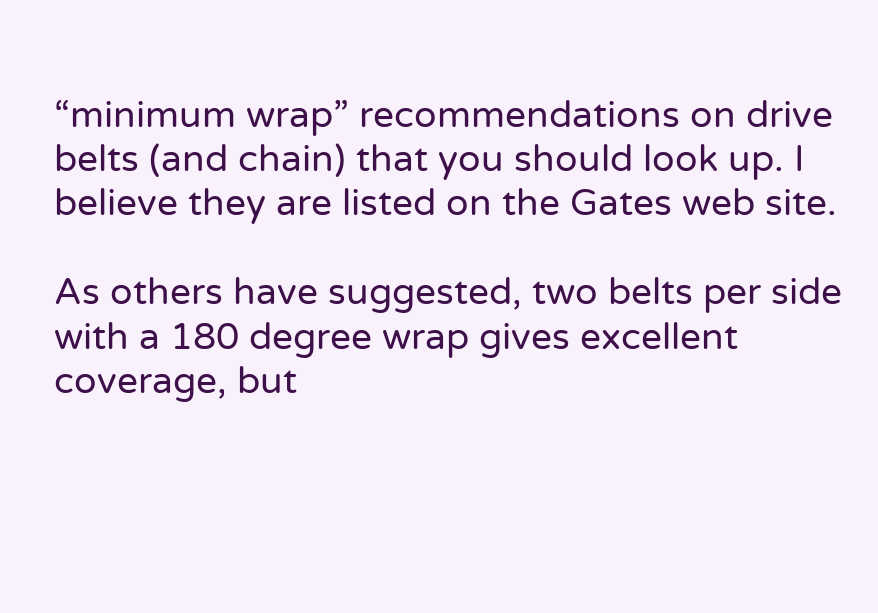“minimum wrap” recommendations on drive belts (and chain) that you should look up. I believe they are listed on the Gates web site.

As others have suggested, two belts per side with a 180 degree wrap gives excellent coverage, but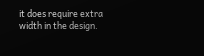it does require extra width in the design.